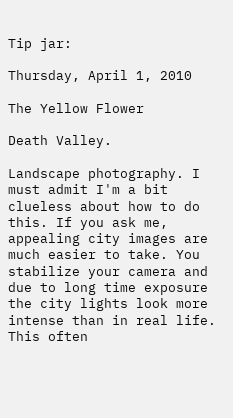Tip jar:

Thursday, April 1, 2010

The Yellow Flower

Death Valley.

Landscape photography. I must admit I'm a bit clueless about how to do this. If you ask me, appealing city images are much easier to take. You stabilize your camera and due to long time exposure the city lights look more intense than in real life. This often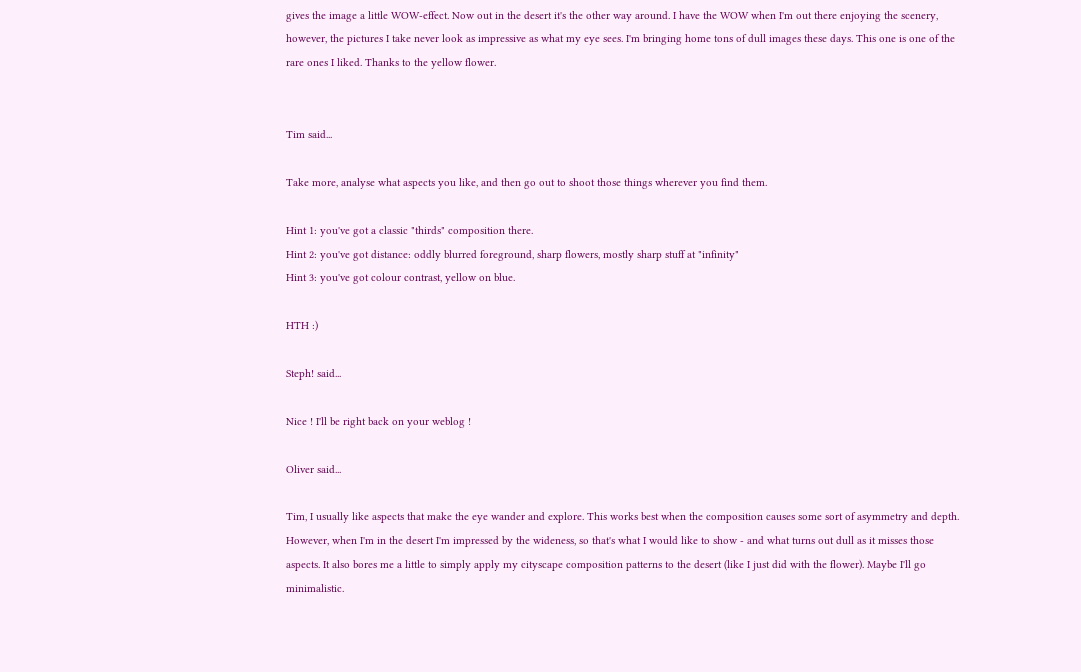gives the image a little WOW-effect. Now out in the desert it's the other way around. I have the WOW when I'm out there enjoying the scenery, however, the pictures I take never look as impressive as what my eye sees. I'm bringing home tons of dull images these days. This one is one of the rare ones I liked. Thanks to the yellow flower.


Tim said...

Take more, analyse what aspects you like, and then go out to shoot those things wherever you find them.

Hint 1: you've got a classic "thirds" composition there.
Hint 2: you've got distance: oddly blurred foreground, sharp flowers, mostly sharp stuff at "infinity"
Hint 3: you've got colour contrast, yellow on blue.

HTH :)

Steph! said...

Nice ! I'll be right back on your weblog !

Oliver said...

Tim, I usually like aspects that make the eye wander and explore. This works best when the composition causes some sort of asymmetry and depth. However, when I'm in the desert I'm impressed by the wideness, so that's what I would like to show - and what turns out dull as it misses those aspects. It also bores me a little to simply apply my cityscape composition patterns to the desert (like I just did with the flower). Maybe I'll go minimalistic.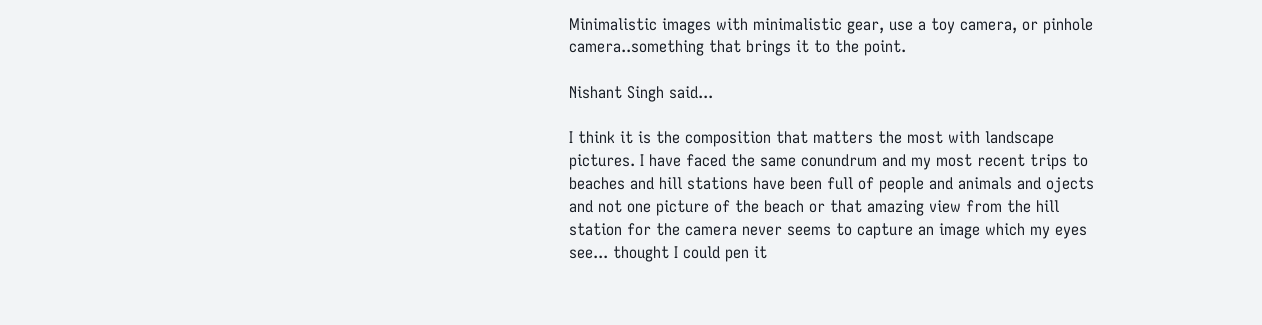Minimalistic images with minimalistic gear, use a toy camera, or pinhole camera..something that brings it to the point.

Nishant Singh said...

I think it is the composition that matters the most with landscape pictures. I have faced the same conundrum and my most recent trips to beaches and hill stations have been full of people and animals and ojects and not one picture of the beach or that amazing view from the hill station for the camera never seems to capture an image which my eyes see... thought I could pen it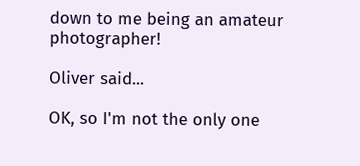down to me being an amateur photographer!

Oliver said...

OK, so I'm not the only one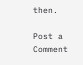then.

Post a Comment